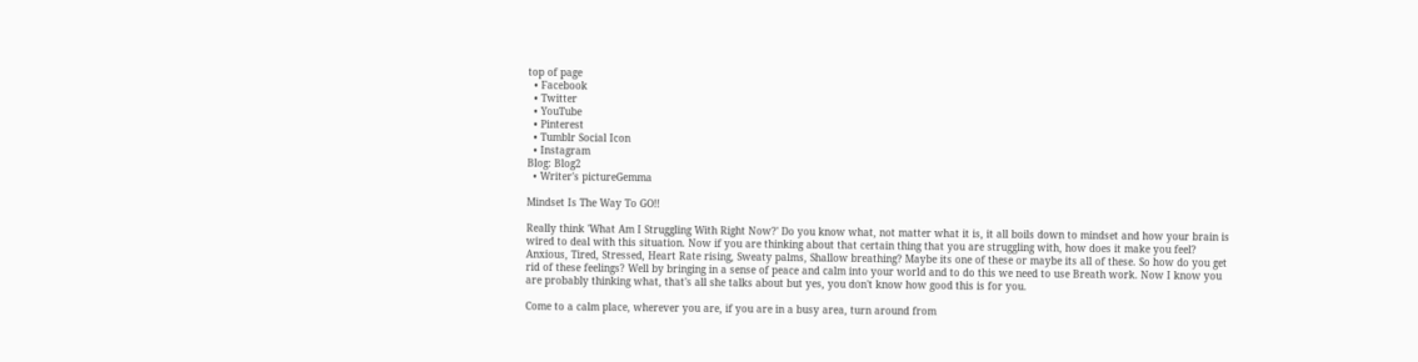top of page
  • Facebook
  • Twitter
  • YouTube
  • Pinterest
  • Tumblr Social Icon
  • Instagram
Blog: Blog2
  • Writer's pictureGemma

Mindset Is The Way To GO!!

Really think 'What Am I Struggling With Right Now?' Do you know what, not matter what it is, it all boils down to mindset and how your brain is wired to deal with this situation. Now if you are thinking about that certain thing that you are struggling with, how does it make you feel? Anxious, Tired, Stressed, Heart Rate rising, Sweaty palms, Shallow breathing? Maybe its one of these or maybe its all of these. So how do you get rid of these feelings? Well by bringing in a sense of peace and calm into your world and to do this we need to use Breath work. Now I know you are probably thinking what, that's all she talks about but yes, you don't know how good this is for you.

Come to a calm place, wherever you are, if you are in a busy area, turn around from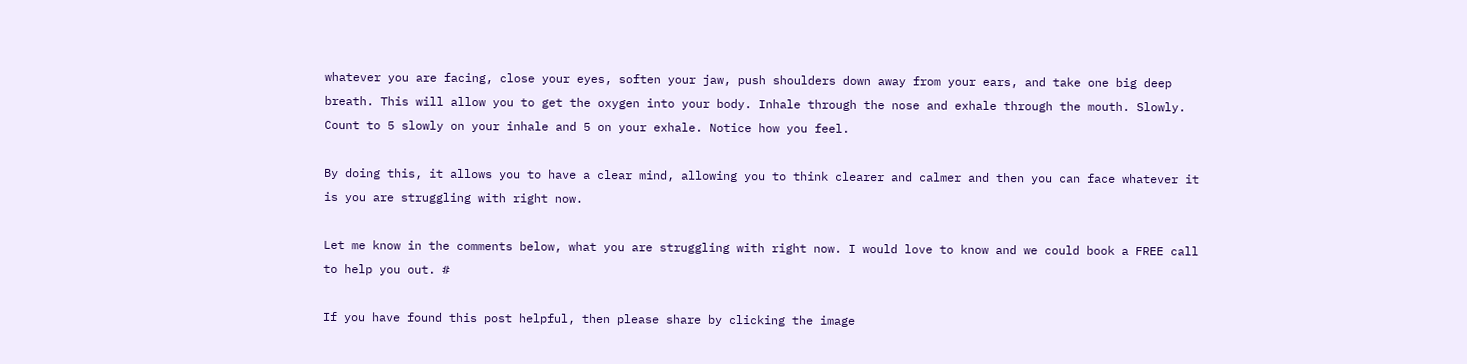whatever you are facing, close your eyes, soften your jaw, push shoulders down away from your ears, and take one big deep breath. This will allow you to get the oxygen into your body. Inhale through the nose and exhale through the mouth. Slowly. Count to 5 slowly on your inhale and 5 on your exhale. Notice how you feel.

By doing this, it allows you to have a clear mind, allowing you to think clearer and calmer and then you can face whatever it is you are struggling with right now.

Let me know in the comments below, what you are struggling with right now. I would love to know and we could book a FREE call to help you out. #

If you have found this post helpful, then please share by clicking the image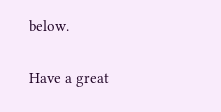below.

Have a great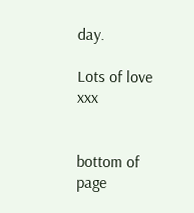day.

Lots of love xxx


bottom of page